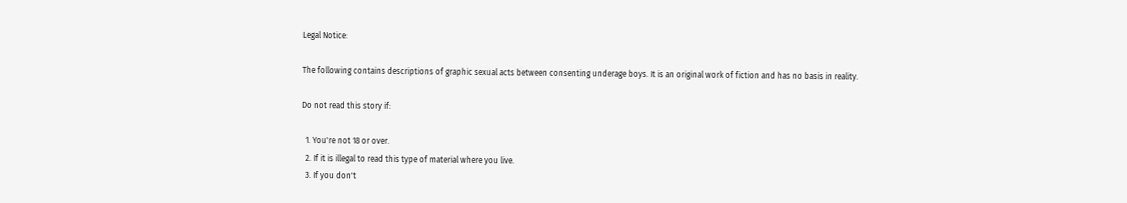Legal Notice:

The following contains descriptions of graphic sexual acts between consenting underage boys. It is an original work of fiction and has no basis in reality.

Do not read this story if:

  1. You're not 18 or over.
  2. If it is illegal to read this type of material where you live.
  3. If you don't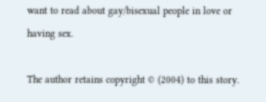want to read about gay/bisexual people in love or having sex.

The author retains copyright © (2004) to this story.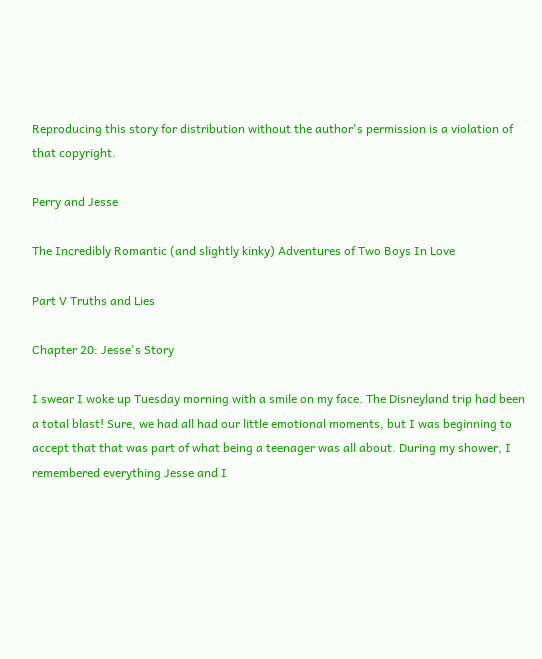Reproducing this story for distribution without the author's permission is a violation of that copyright.

Perry and Jesse

The Incredibly Romantic (and slightly kinky) Adventures of Two Boys In Love

Part V Truths and Lies

Chapter 20: Jesse's Story

I swear I woke up Tuesday morning with a smile on my face. The Disneyland trip had been a total blast! Sure, we had all had our little emotional moments, but I was beginning to accept that that was part of what being a teenager was all about. During my shower, I remembered everything Jesse and I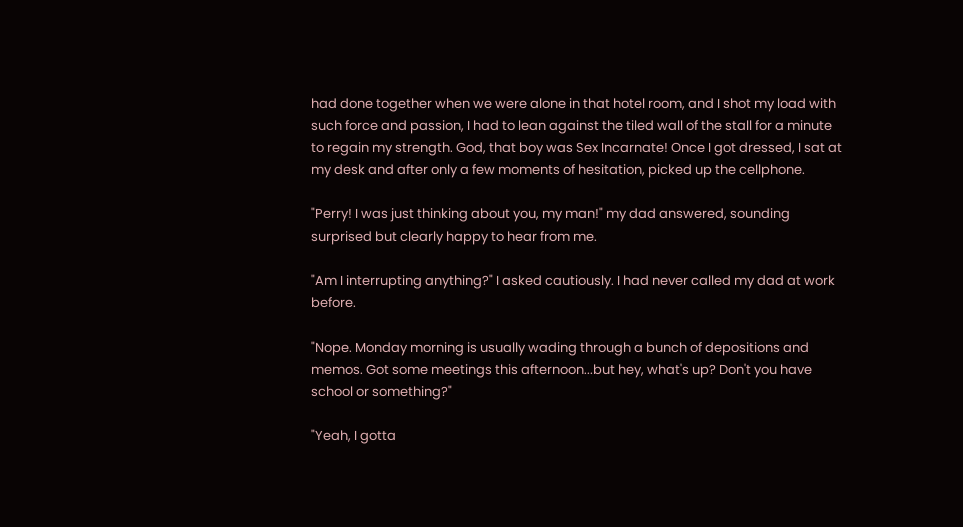had done together when we were alone in that hotel room, and I shot my load with such force and passion, I had to lean against the tiled wall of the stall for a minute to regain my strength. God, that boy was Sex Incarnate! Once I got dressed, I sat at my desk and after only a few moments of hesitation, picked up the cellphone.

"Perry! I was just thinking about you, my man!" my dad answered, sounding surprised but clearly happy to hear from me.

"Am I interrupting anything?" I asked cautiously. I had never called my dad at work before.

"Nope. Monday morning is usually wading through a bunch of depositions and memos. Got some meetings this afternoon...but hey, what's up? Don't you have school or something?"

"Yeah, I gotta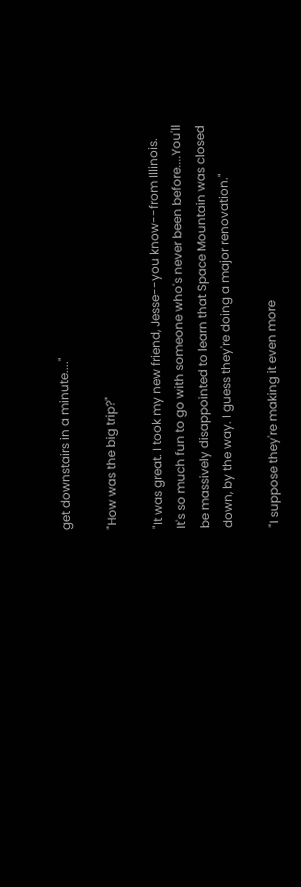get downstairs in a minute...."

"How was the big trip?"

"It was great. I took my new friend, Jesse--you know--from Illinois. It's so much fun to go with someone who's never been before....You'll be massively disappointed to learn that Space Mountain was closed down, by the way. I guess they're doing a major renovation."

"I suppose they're making it even more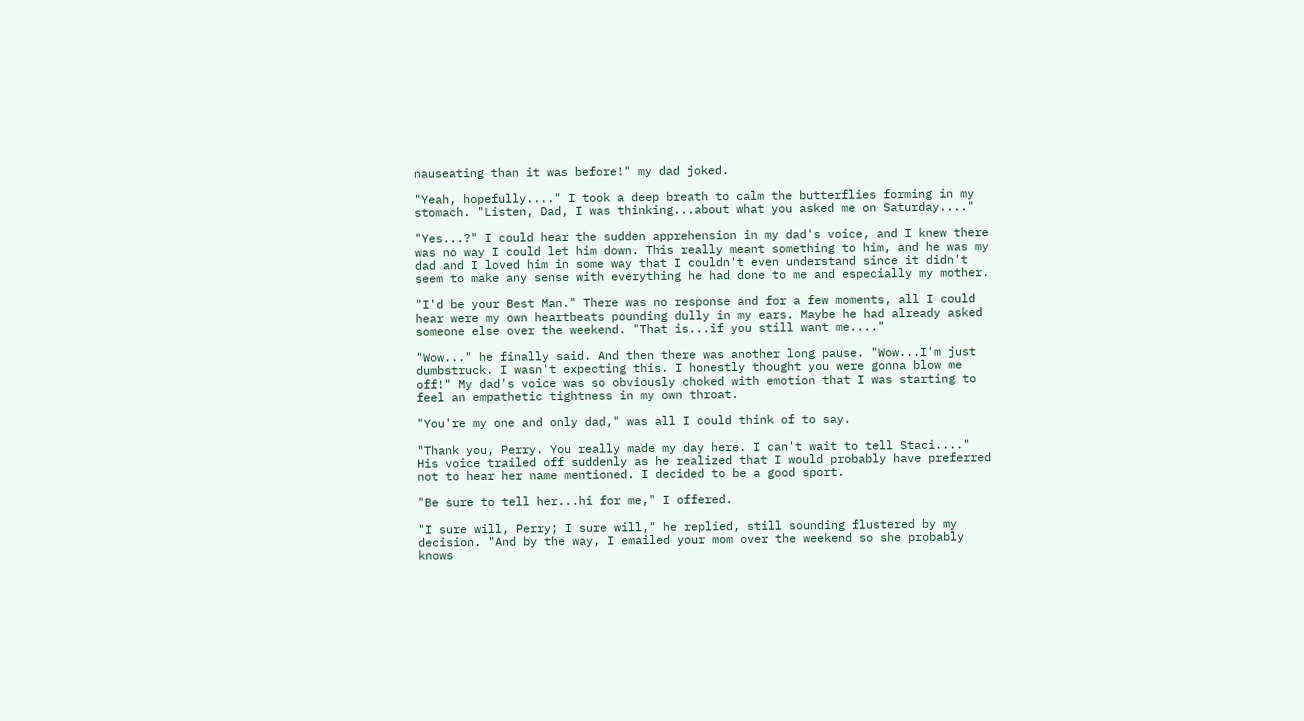nauseating than it was before!" my dad joked.

"Yeah, hopefully...." I took a deep breath to calm the butterflies forming in my stomach. "Listen, Dad, I was thinking...about what you asked me on Saturday...."

"Yes...?" I could hear the sudden apprehension in my dad's voice, and I knew there was no way I could let him down. This really meant something to him, and he was my dad and I loved him in some way that I couldn't even understand since it didn't seem to make any sense with everything he had done to me and especially my mother.

"I'd be your Best Man." There was no response and for a few moments, all I could hear were my own heartbeats pounding dully in my ears. Maybe he had already asked someone else over the weekend. "That is...if you still want me...."

"Wow..." he finally said. And then there was another long pause. "Wow...I'm just dumbstruck. I wasn't expecting this. I honestly thought you were gonna blow me off!" My dad's voice was so obviously choked with emotion that I was starting to feel an empathetic tightness in my own throat.

"You're my one and only dad," was all I could think of to say.

"Thank you, Perry. You really made my day here. I can't wait to tell Staci...." His voice trailed off suddenly as he realized that I would probably have preferred not to hear her name mentioned. I decided to be a good sport.

"Be sure to tell her...hi for me," I offered.

"I sure will, Perry; I sure will," he replied, still sounding flustered by my decision. "And by the way, I emailed your mom over the weekend so she probably knows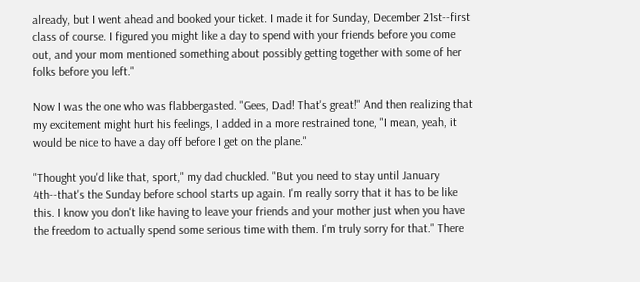already, but I went ahead and booked your ticket. I made it for Sunday, December 21st--first class of course. I figured you might like a day to spend with your friends before you come out, and your mom mentioned something about possibly getting together with some of her folks before you left."

Now I was the one who was flabbergasted. "Gees, Dad! That's great!" And then realizing that my excitement might hurt his feelings, I added in a more restrained tone, "I mean, yeah, it would be nice to have a day off before I get on the plane."

"Thought you'd like that, sport," my dad chuckled. "But you need to stay until January 4th--that's the Sunday before school starts up again. I'm really sorry that it has to be like this. I know you don't like having to leave your friends and your mother just when you have the freedom to actually spend some serious time with them. I'm truly sorry for that." There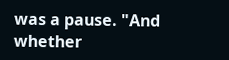was a pause. "And whether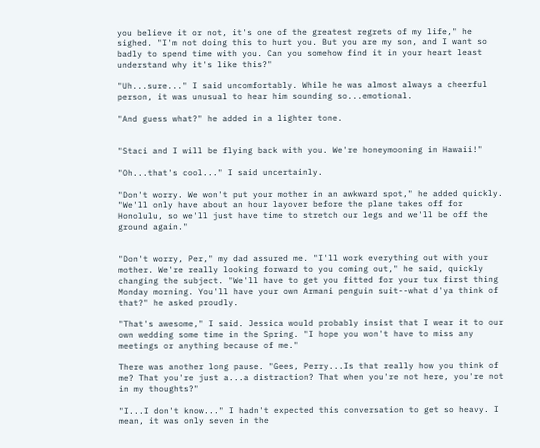you believe it or not, it's one of the greatest regrets of my life," he sighed. "I'm not doing this to hurt you. But you are my son, and I want so badly to spend time with you. Can you somehow find it in your heart least understand why it's like this?"

"Uh...sure..." I said uncomfortably. While he was almost always a cheerful person, it was unusual to hear him sounding so...emotional.

"And guess what?" he added in a lighter tone.


"Staci and I will be flying back with you. We're honeymooning in Hawaii!"

"Oh...that's cool..." I said uncertainly.

"Don't worry. We won't put your mother in an awkward spot," he added quickly. "We'll only have about an hour layover before the plane takes off for Honolulu, so we'll just have time to stretch our legs and we'll be off the ground again."


"Don't worry, Per," my dad assured me. "I'll work everything out with your mother. We're really looking forward to you coming out," he said, quickly changing the subject. "We'll have to get you fitted for your tux first thing Monday morning. You'll have your own Armani penguin suit--what d'ya think of that?" he asked proudly.

"That's awesome," I said. Jessica would probably insist that I wear it to our own wedding some time in the Spring. "I hope you won't have to miss any meetings or anything because of me."

There was another long pause. "Gees, Perry...Is that really how you think of me? That you're just a...a distraction? That when you're not here, you're not in my thoughts?"

"I...I don't know..." I hadn't expected this conversation to get so heavy. I mean, it was only seven in the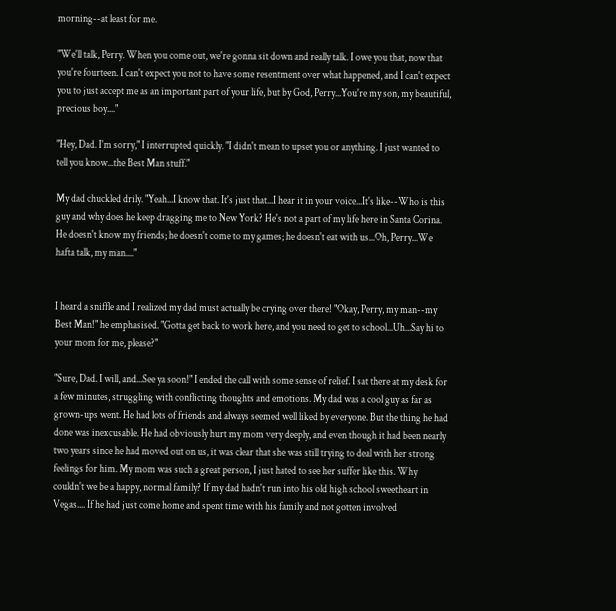morning--at least for me.

"We'll talk, Perry. When you come out, we're gonna sit down and really talk. I owe you that, now that you're fourteen. I can't expect you not to have some resentment over what happened, and I can't expect you to just accept me as an important part of your life, but by God, Perry...You're my son, my beautiful, precious boy...."

"Hey, Dad. I'm sorry," I interrupted quickly. "I didn't mean to upset you or anything. I just wanted to tell you know...the Best Man stuff."

My dad chuckled drily. "Yeah...I know that. It's just that...I hear it in your voice...It's like--Who is this guy and why does he keep dragging me to New York? He's not a part of my life here in Santa Corina. He doesn't know my friends; he doesn't come to my games; he doesn't eat with us...Oh, Perry...We hafta talk, my man...."


I heard a sniffle and I realized my dad must actually be crying over there! "Okay, Perry, my man--my Best Man!" he emphasised. "Gotta get back to work here, and you need to get to school...Uh...Say hi to your mom for me, please?"

"Sure, Dad. I will, and...See ya soon!" I ended the call with some sense of relief. I sat there at my desk for a few minutes, struggling with conflicting thoughts and emotions. My dad was a cool guy as far as grown-ups went. He had lots of friends and always seemed well liked by everyone. But the thing he had done was inexcusable. He had obviously hurt my mom very deeply, and even though it had been nearly two years since he had moved out on us, it was clear that she was still trying to deal with her strong feelings for him. My mom was such a great person, I just hated to see her suffer like this. Why couldn't we be a happy, normal family? If my dad hadn't run into his old high school sweetheart in Vegas.... If he had just come home and spent time with his family and not gotten involved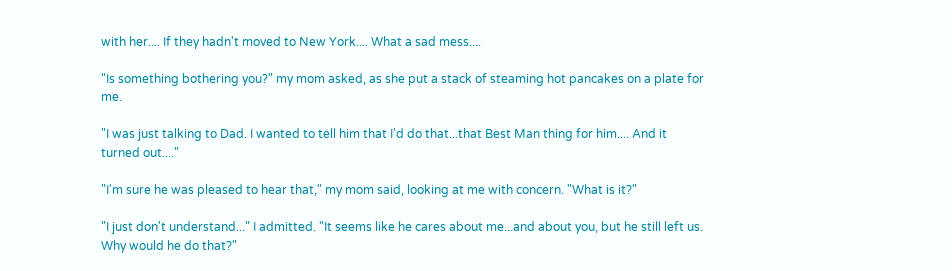with her.... If they hadn't moved to New York.... What a sad mess....

"Is something bothering you?" my mom asked, as she put a stack of steaming hot pancakes on a plate for me.

"I was just talking to Dad. I wanted to tell him that I'd do that...that Best Man thing for him.... And it turned out...."

"I'm sure he was pleased to hear that," my mom said, looking at me with concern. "What is it?"

"I just don't understand..." I admitted. "It seems like he cares about me...and about you, but he still left us. Why would he do that?"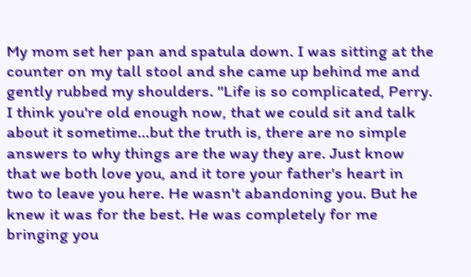My mom set her pan and spatula down. I was sitting at the counter on my tall stool and she came up behind me and gently rubbed my shoulders. "Life is so complicated, Perry. I think you're old enough now, that we could sit and talk about it sometime...but the truth is, there are no simple answers to why things are the way they are. Just know that we both love you, and it tore your father's heart in two to leave you here. He wasn't abandoning you. But he knew it was for the best. He was completely for me bringing you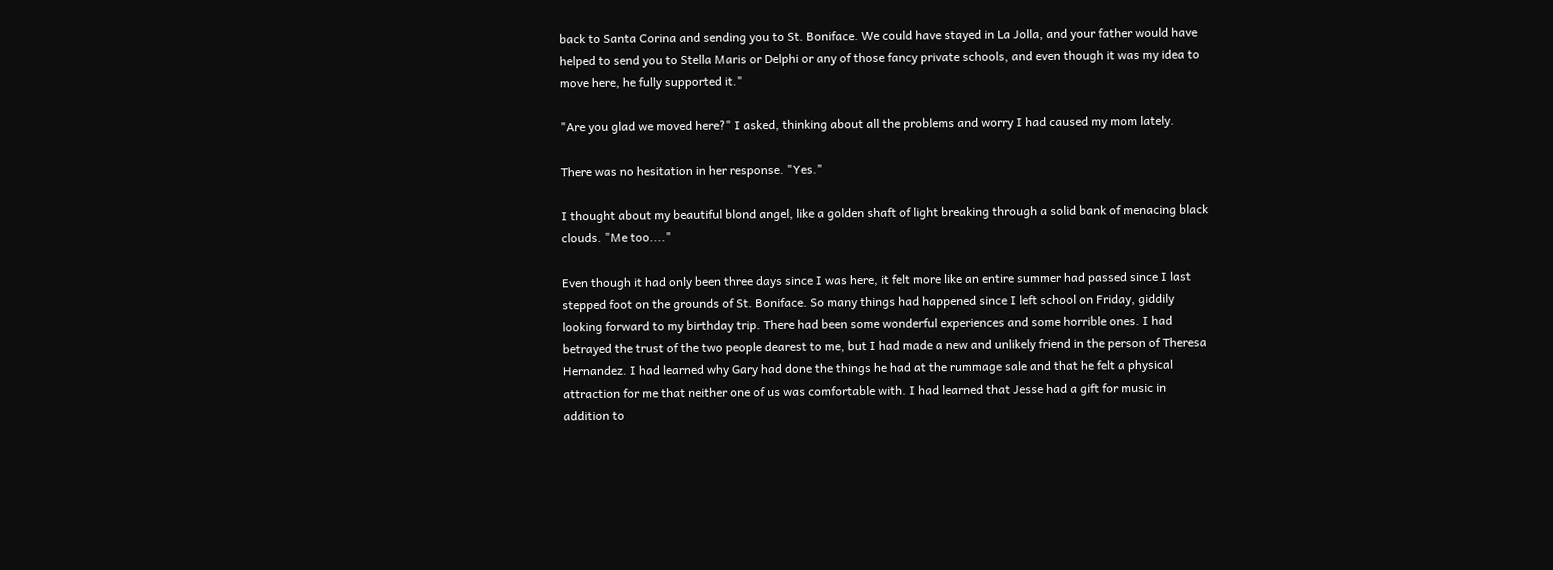back to Santa Corina and sending you to St. Boniface. We could have stayed in La Jolla, and your father would have helped to send you to Stella Maris or Delphi or any of those fancy private schools, and even though it was my idea to move here, he fully supported it."

"Are you glad we moved here?" I asked, thinking about all the problems and worry I had caused my mom lately.

There was no hesitation in her response. "Yes."

I thought about my beautiful blond angel, like a golden shaft of light breaking through a solid bank of menacing black clouds. "Me too...."

Even though it had only been three days since I was here, it felt more like an entire summer had passed since I last stepped foot on the grounds of St. Boniface. So many things had happened since I left school on Friday, giddily looking forward to my birthday trip. There had been some wonderful experiences and some horrible ones. I had betrayed the trust of the two people dearest to me, but I had made a new and unlikely friend in the person of Theresa Hernandez. I had learned why Gary had done the things he had at the rummage sale and that he felt a physical attraction for me that neither one of us was comfortable with. I had learned that Jesse had a gift for music in addition to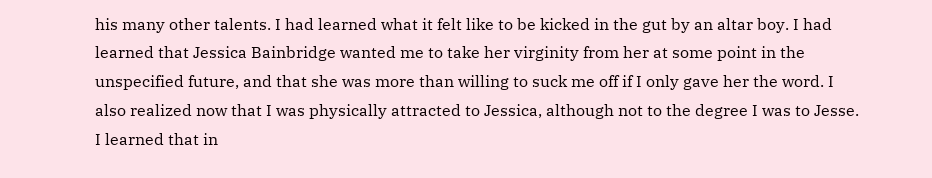his many other talents. I had learned what it felt like to be kicked in the gut by an altar boy. I had learned that Jessica Bainbridge wanted me to take her virginity from her at some point in the unspecified future, and that she was more than willing to suck me off if I only gave her the word. I also realized now that I was physically attracted to Jessica, although not to the degree I was to Jesse. I learned that in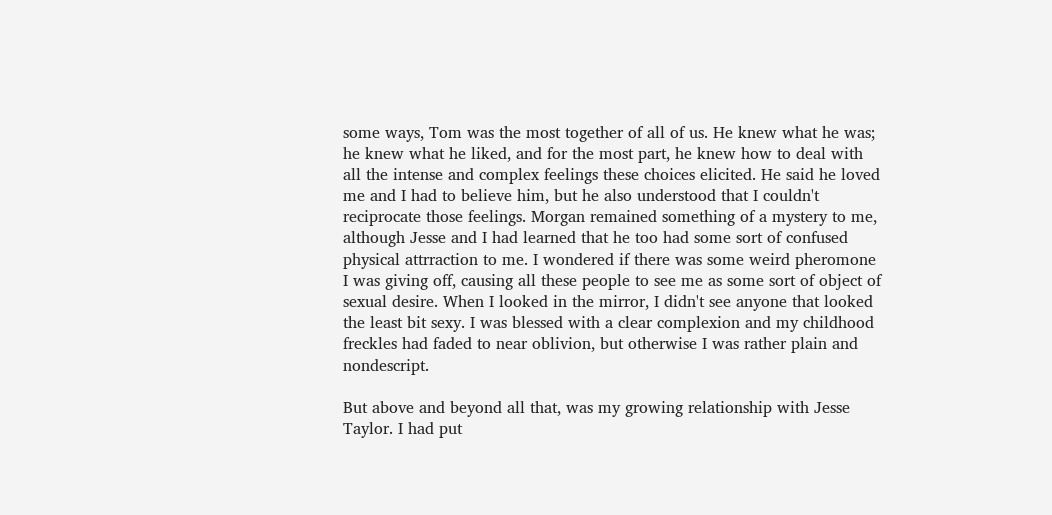some ways, Tom was the most together of all of us. He knew what he was; he knew what he liked, and for the most part, he knew how to deal with all the intense and complex feelings these choices elicited. He said he loved me and I had to believe him, but he also understood that I couldn't reciprocate those feelings. Morgan remained something of a mystery to me, although Jesse and I had learned that he too had some sort of confused physical attrraction to me. I wondered if there was some weird pheromone I was giving off, causing all these people to see me as some sort of object of sexual desire. When I looked in the mirror, I didn't see anyone that looked the least bit sexy. I was blessed with a clear complexion and my childhood freckles had faded to near oblivion, but otherwise I was rather plain and nondescript.

But above and beyond all that, was my growing relationship with Jesse Taylor. I had put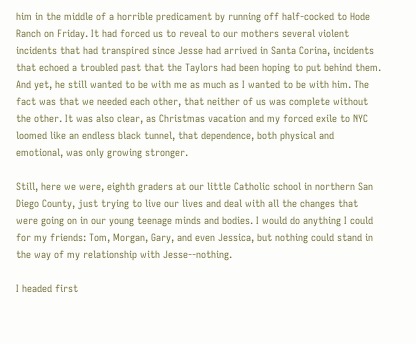him in the middle of a horrible predicament by running off half-cocked to Hode Ranch on Friday. It had forced us to reveal to our mothers several violent incidents that had transpired since Jesse had arrived in Santa Corina, incidents that echoed a troubled past that the Taylors had been hoping to put behind them. And yet, he still wanted to be with me as much as I wanted to be with him. The fact was that we needed each other, that neither of us was complete without the other. It was also clear, as Christmas vacation and my forced exile to NYC loomed like an endless black tunnel, that dependence, both physical and emotional, was only growing stronger.

Still, here we were, eighth graders at our little Catholic school in northern San Diego County, just trying to live our lives and deal with all the changes that were going on in our young teenage minds and bodies. I would do anything I could for my friends: Tom, Morgan, Gary, and even Jessica, but nothing could stand in the way of my relationship with Jesse--nothing.

I headed first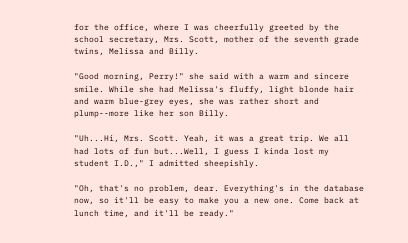for the office, where I was cheerfully greeted by the school secretary, Mrs. Scott, mother of the seventh grade twins, Melissa and Billy.

"Good morning, Perry!" she said with a warm and sincere smile. While she had Melissa's fluffy, light blonde hair and warm blue-grey eyes, she was rather short and plump--more like her son Billy.

"Uh...Hi, Mrs. Scott. Yeah, it was a great trip. We all had lots of fun but...Well, I guess I kinda lost my student I.D.," I admitted sheepishly.

"Oh, that's no problem, dear. Everything's in the database now, so it'll be easy to make you a new one. Come back at lunch time, and it'll be ready."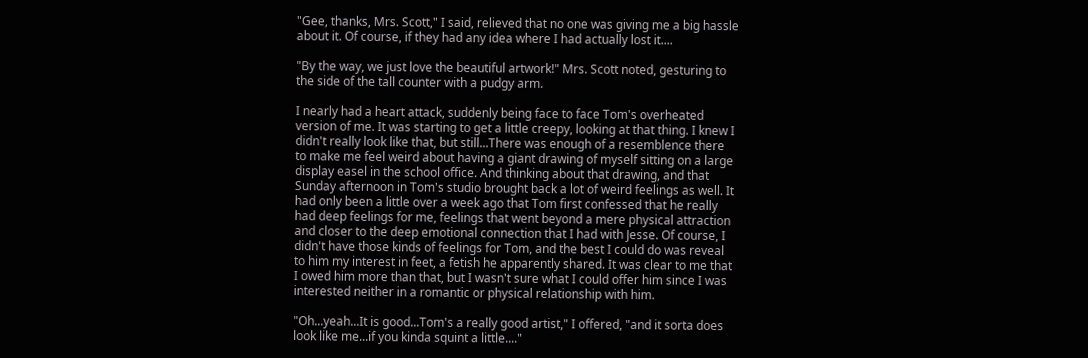"Gee, thanks, Mrs. Scott," I said, relieved that no one was giving me a big hassle about it. Of course, if they had any idea where I had actually lost it....

"By the way, we just love the beautiful artwork!" Mrs. Scott noted, gesturing to the side of the tall counter with a pudgy arm.

I nearly had a heart attack, suddenly being face to face Tom's overheated version of me. It was starting to get a little creepy, looking at that thing. I knew I didn't really look like that, but still...There was enough of a resemblence there to make me feel weird about having a giant drawing of myself sitting on a large display easel in the school office. And thinking about that drawing, and that Sunday afternoon in Tom's studio brought back a lot of weird feelings as well. It had only been a little over a week ago that Tom first confessed that he really had deep feelings for me, feelings that went beyond a mere physical attraction and closer to the deep emotional connection that I had with Jesse. Of course, I didn't have those kinds of feelings for Tom, and the best I could do was reveal to him my interest in feet, a fetish he apparently shared. It was clear to me that I owed him more than that, but I wasn't sure what I could offer him since I was interested neither in a romantic or physical relationship with him.

"Oh...yeah...It is good...Tom's a really good artist," I offered, "and it sorta does look like me...if you kinda squint a little...."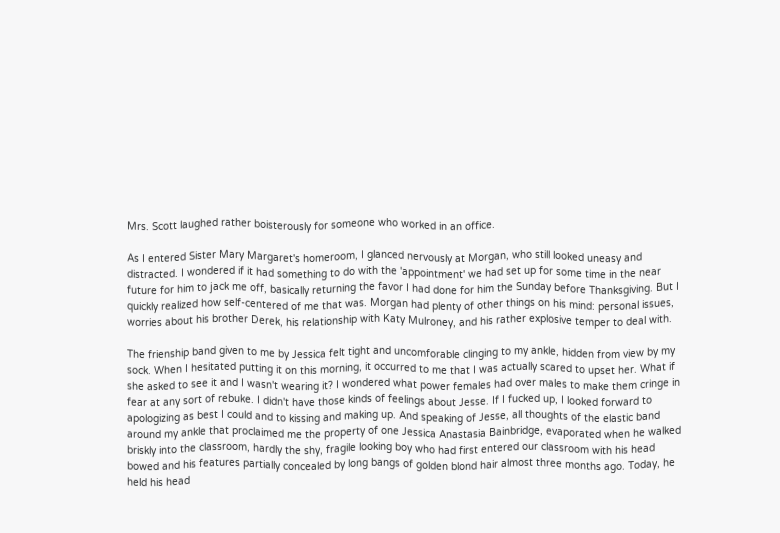Mrs. Scott laughed rather boisterously for someone who worked in an office.

As I entered Sister Mary Margaret's homeroom, I glanced nervously at Morgan, who still looked uneasy and distracted. I wondered if it had something to do with the 'appointment' we had set up for some time in the near future for him to jack me off, basically returning the favor I had done for him the Sunday before Thanksgiving. But I quickly realized how self-centered of me that was. Morgan had plenty of other things on his mind: personal issues, worries about his brother Derek, his relationship with Katy Mulroney, and his rather explosive temper to deal with.

The frienship band given to me by Jessica felt tight and uncomforable clinging to my ankle, hidden from view by my sock. When I hesitated putting it on this morning, it occurred to me that I was actually scared to upset her. What if she asked to see it and I wasn't wearing it? I wondered what power females had over males to make them cringe in fear at any sort of rebuke. I didn't have those kinds of feelings about Jesse. If I fucked up, I looked forward to apologizing as best I could and to kissing and making up. And speaking of Jesse, all thoughts of the elastic band around my ankle that proclaimed me the property of one Jessica Anastasia Bainbridge, evaporated when he walked briskly into the classroom, hardly the shy, fragile looking boy who had first entered our classroom with his head bowed and his features partially concealed by long bangs of golden blond hair almost three months ago. Today, he held his head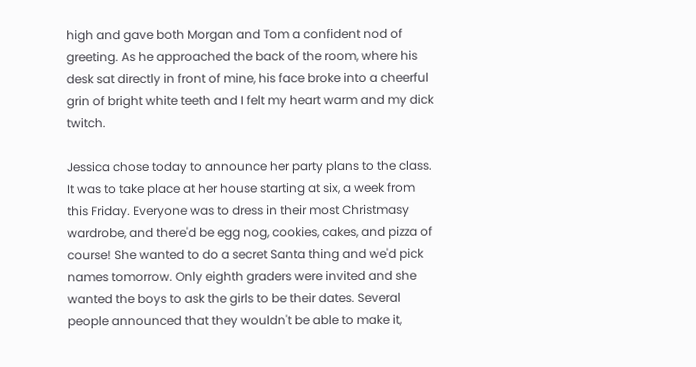high and gave both Morgan and Tom a confident nod of greeting. As he approached the back of the room, where his desk sat directly in front of mine, his face broke into a cheerful grin of bright white teeth and I felt my heart warm and my dick twitch.

Jessica chose today to announce her party plans to the class. It was to take place at her house starting at six, a week from this Friday. Everyone was to dress in their most Christmasy wardrobe, and there'd be egg nog, cookies, cakes, and pizza of course! She wanted to do a secret Santa thing and we'd pick names tomorrow. Only eighth graders were invited and she wanted the boys to ask the girls to be their dates. Several people announced that they wouldn't be able to make it,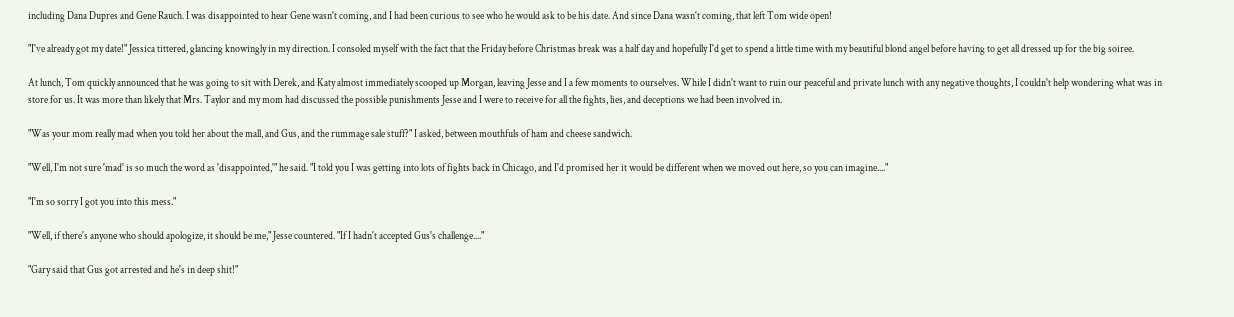including Dana Dupres and Gene Rauch. I was disappointed to hear Gene wasn't coming, and I had been curious to see who he would ask to be his date. And since Dana wasn't coming, that left Tom wide open!

"I've already got my date!" Jessica tittered, glancing knowingly in my direction. I consoled myself with the fact that the Friday before Christmas break was a half day and hopefully I'd get to spend a little time with my beautiful blond angel before having to get all dressed up for the big soiree.

At lunch, Tom quickly announced that he was going to sit with Derek, and Katy almost immediately scooped up Morgan, leaving Jesse and I a few moments to ourselves. While I didn't want to ruin our peaceful and private lunch with any negative thoughts, I couldn't help wondering what was in store for us. It was more than likely that Mrs. Taylor and my mom had discussed the possible punishments Jesse and I were to receive for all the fights, lies, and deceptions we had been involved in.

"Was your mom really mad when you told her about the mall, and Gus, and the rummage sale stuff?" I asked, between mouthfuls of ham and cheese sandwich.

"Well, I'm not sure 'mad' is so much the word as 'disappointed,'" he said. "I told you I was getting into lots of fights back in Chicago, and I'd promised her it would be different when we moved out here, so you can imagine...."

"I'm so sorry I got you into this mess."

"Well, if there's anyone who should apologize, it should be me," Jesse countered. "If I hadn't accepted Gus's challenge...."

"Gary said that Gus got arrested and he's in deep shit!"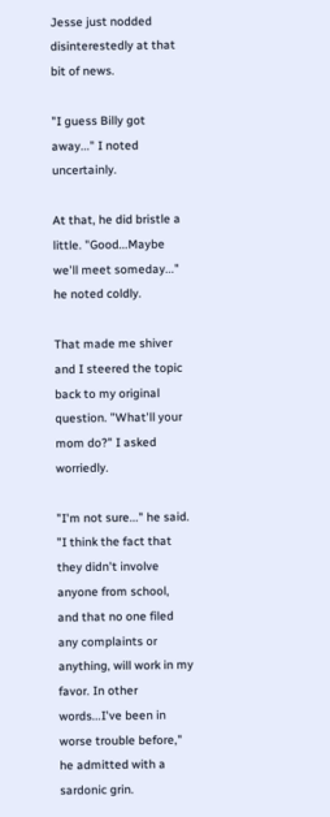Jesse just nodded disinterestedly at that bit of news.

"I guess Billy got away..." I noted uncertainly.

At that, he did bristle a little. "Good...Maybe we'll meet someday..." he noted coldly.

That made me shiver and I steered the topic back to my original question. "What'll your mom do?" I asked worriedly.

"I'm not sure..." he said. "I think the fact that they didn't involve anyone from school, and that no one filed any complaints or anything, will work in my favor. In other words...I've been in worse trouble before," he admitted with a sardonic grin.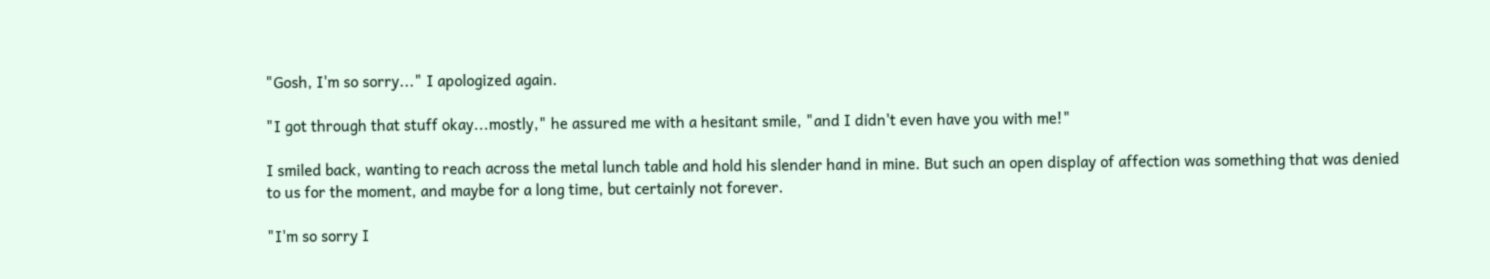"Gosh, I'm so sorry..." I apologized again.

"I got through that stuff okay...mostly," he assured me with a hesitant smile, "and I didn't even have you with me!"

I smiled back, wanting to reach across the metal lunch table and hold his slender hand in mine. But such an open display of affection was something that was denied to us for the moment, and maybe for a long time, but certainly not forever.

"I'm so sorry I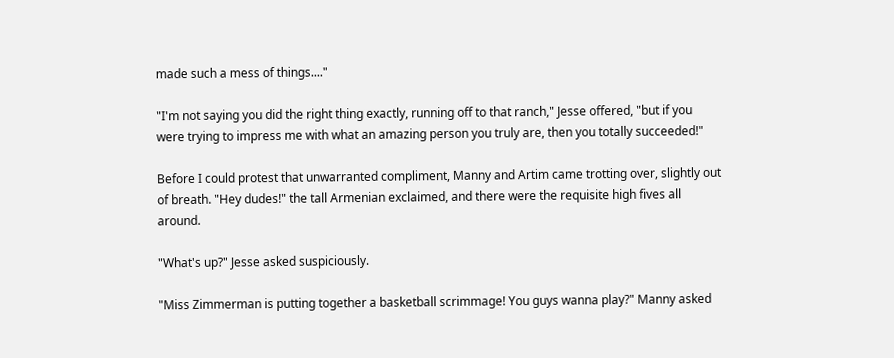made such a mess of things...."

"I'm not saying you did the right thing exactly, running off to that ranch," Jesse offered, "but if you were trying to impress me with what an amazing person you truly are, then you totally succeeded!"

Before I could protest that unwarranted compliment, Manny and Artim came trotting over, slightly out of breath. "Hey dudes!" the tall Armenian exclaimed, and there were the requisite high fives all around.

"What's up?" Jesse asked suspiciously.

"Miss Zimmerman is putting together a basketball scrimmage! You guys wanna play?" Manny asked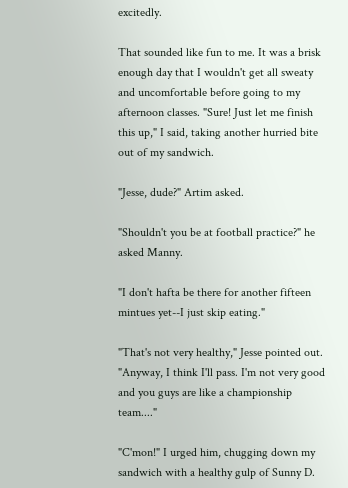excitedly.

That sounded like fun to me. It was a brisk enough day that I wouldn't get all sweaty and uncomfortable before going to my afternoon classes. "Sure! Just let me finish this up," I said, taking another hurried bite out of my sandwich.

"Jesse, dude?" Artim asked.

"Shouldn't you be at football practice?" he asked Manny.

"I don't hafta be there for another fifteen mintues yet--I just skip eating."

"That's not very healthy," Jesse pointed out. "Anyway, I think I'll pass. I'm not very good and you guys are like a championship team...."

"C'mon!" I urged him, chugging down my sandwich with a healthy gulp of Sunny D.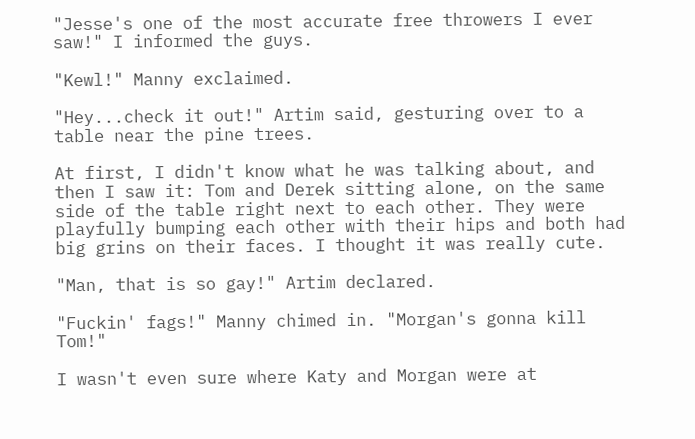"Jesse's one of the most accurate free throwers I ever saw!" I informed the guys.

"Kewl!" Manny exclaimed.

"Hey...check it out!" Artim said, gesturing over to a table near the pine trees.

At first, I didn't know what he was talking about, and then I saw it: Tom and Derek sitting alone, on the same side of the table right next to each other. They were playfully bumping each other with their hips and both had big grins on their faces. I thought it was really cute.

"Man, that is so gay!" Artim declared.

"Fuckin' fags!" Manny chimed in. "Morgan's gonna kill Tom!"

I wasn't even sure where Katy and Morgan were at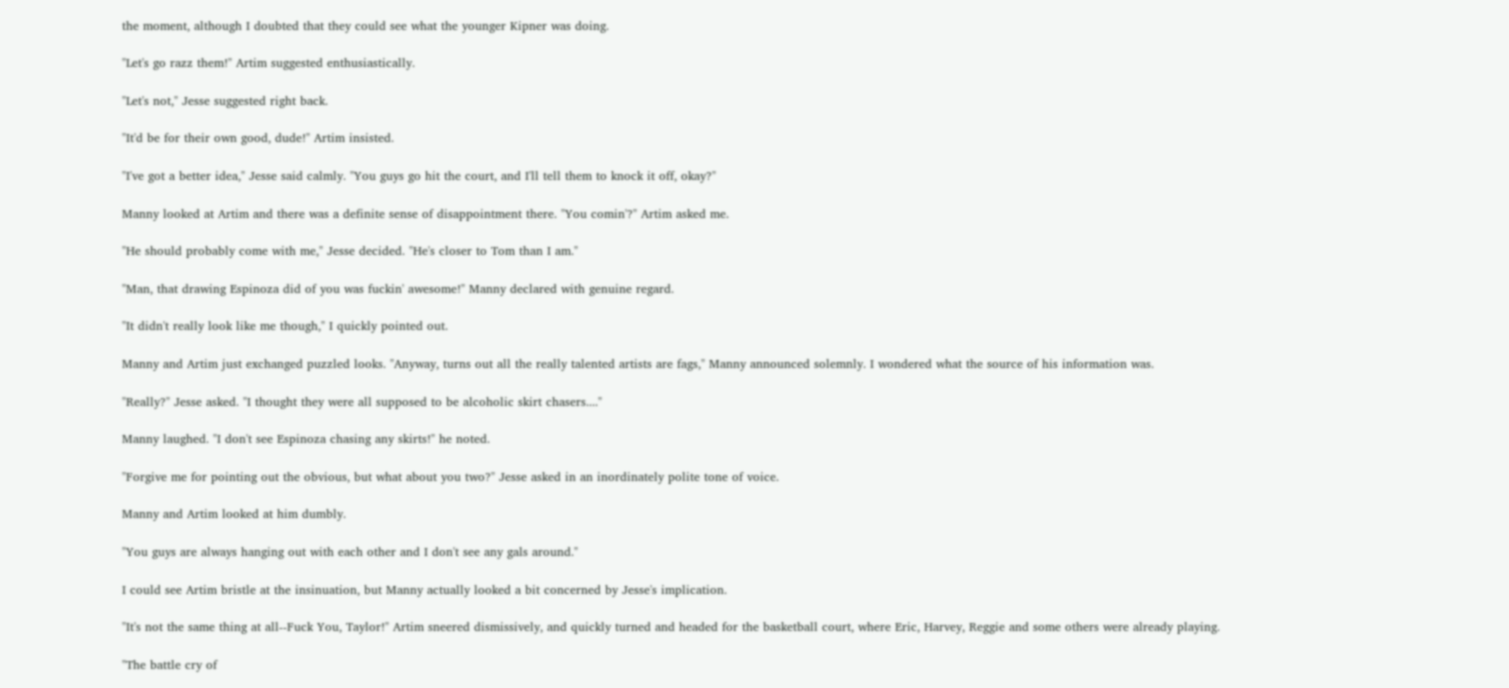the moment, although I doubted that they could see what the younger Kipner was doing.

"Let's go razz them!" Artim suggested enthusiastically.

"Let's not," Jesse suggested right back.

"It'd be for their own good, dude!" Artim insisted.

"I've got a better idea," Jesse said calmly. "You guys go hit the court, and I'll tell them to knock it off, okay?"

Manny looked at Artim and there was a definite sense of disappointment there. "You comin'?" Artim asked me.

"He should probably come with me," Jesse decided. "He's closer to Tom than I am."

"Man, that drawing Espinoza did of you was fuckin' awesome!" Manny declared with genuine regard.

"It didn't really look like me though," I quickly pointed out.

Manny and Artim just exchanged puzzled looks. "Anyway, turns out all the really talented artists are fags," Manny announced solemnly. I wondered what the source of his information was.

"Really?" Jesse asked. "I thought they were all supposed to be alcoholic skirt chasers...."

Manny laughed. "I don't see Espinoza chasing any skirts!" he noted.

"Forgive me for pointing out the obvious, but what about you two?" Jesse asked in an inordinately polite tone of voice.

Manny and Artim looked at him dumbly.

"You guys are always hanging out with each other and I don't see any gals around."

I could see Artim bristle at the insinuation, but Manny actually looked a bit concerned by Jesse's implication.

"It's not the same thing at all--Fuck You, Taylor!" Artim sneered dismissively, and quickly turned and headed for the basketball court, where Eric, Harvey, Reggie and some others were already playing.

"The battle cry of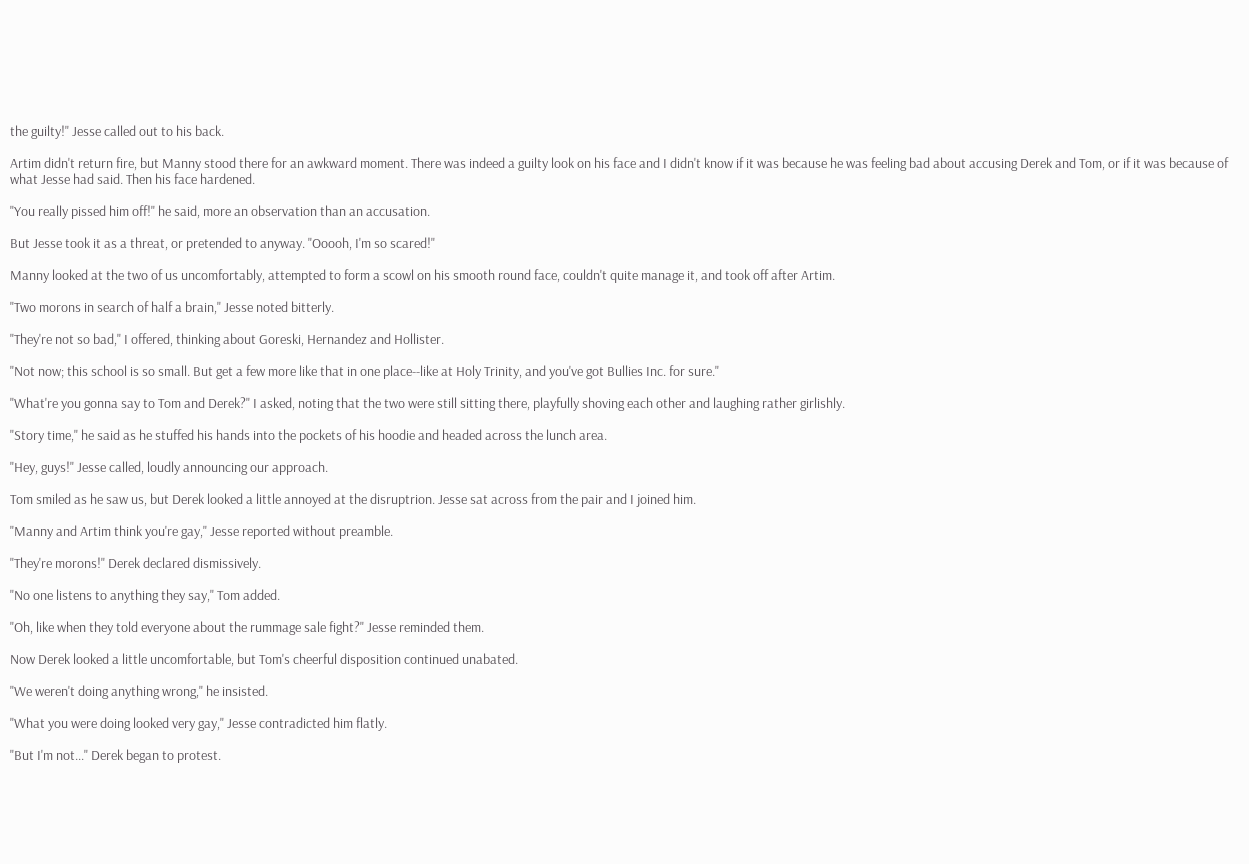the guilty!" Jesse called out to his back.

Artim didn't return fire, but Manny stood there for an awkward moment. There was indeed a guilty look on his face and I didn't know if it was because he was feeling bad about accusing Derek and Tom, or if it was because of what Jesse had said. Then his face hardened.

"You really pissed him off!" he said, more an observation than an accusation.

But Jesse took it as a threat, or pretended to anyway. "Ooooh, I'm so scared!"

Manny looked at the two of us uncomfortably, attempted to form a scowl on his smooth round face, couldn't quite manage it, and took off after Artim.

"Two morons in search of half a brain," Jesse noted bitterly.

"They're not so bad," I offered, thinking about Goreski, Hernandez and Hollister.

"Not now; this school is so small. But get a few more like that in one place--like at Holy Trinity, and you've got Bullies Inc. for sure."

"What're you gonna say to Tom and Derek?" I asked, noting that the two were still sitting there, playfully shoving each other and laughing rather girlishly.

"Story time," he said as he stuffed his hands into the pockets of his hoodie and headed across the lunch area.

"Hey, guys!" Jesse called, loudly announcing our approach.

Tom smiled as he saw us, but Derek looked a little annoyed at the disruptrion. Jesse sat across from the pair and I joined him.

"Manny and Artim think you're gay," Jesse reported without preamble.

"They're morons!" Derek declared dismissively.

"No one listens to anything they say," Tom added.

"Oh, like when they told everyone about the rummage sale fight?" Jesse reminded them.

Now Derek looked a little uncomfortable, but Tom's cheerful disposition continued unabated.

"We weren't doing anything wrong," he insisted.

"What you were doing looked very gay," Jesse contradicted him flatly.

"But I'm not..." Derek began to protest.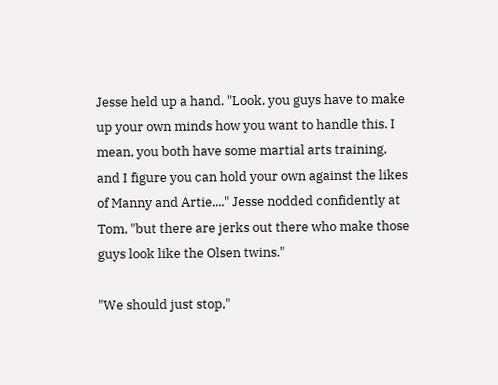Jesse held up a hand. "Look, you guys have to make up your own minds how you want to handle this. I mean, you both have some martial arts training, and I figure you can hold your own against the likes of Manny and Artie...." Jesse nodded confidently at Tom, "but there are jerks out there who make those guys look like the Olsen twins."

"We should just stop,"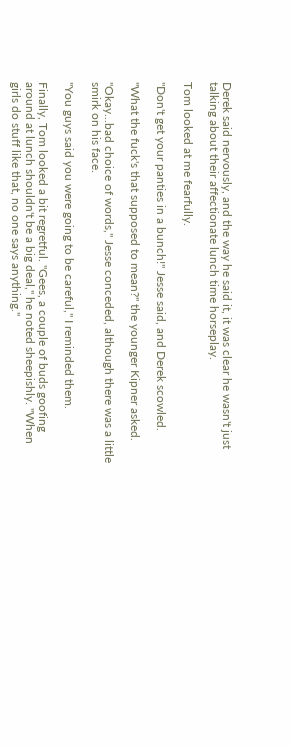Derek said nervously, and the way he said it, it was clear he wasn't just talking about their affectionate lunch time horseplay.

Tom looked at me fearfully.

"Don't get your panties in a bunch!" Jesse said, and Derek scowled.

"What the fuck's that supposed to mean?" the younger Kipner asked.

"Okay...bad choice of words," Jesse conceded, although there was a little smirk on his face.

"You guys said you were going to be careful," I reminded them.

Finally, Tom looked a bit regretful. "Gees, a couple of buds goofing around at lunch shouldn't be a big deal," he noted sheepishly. "When girls do stuff like that, no one says anything."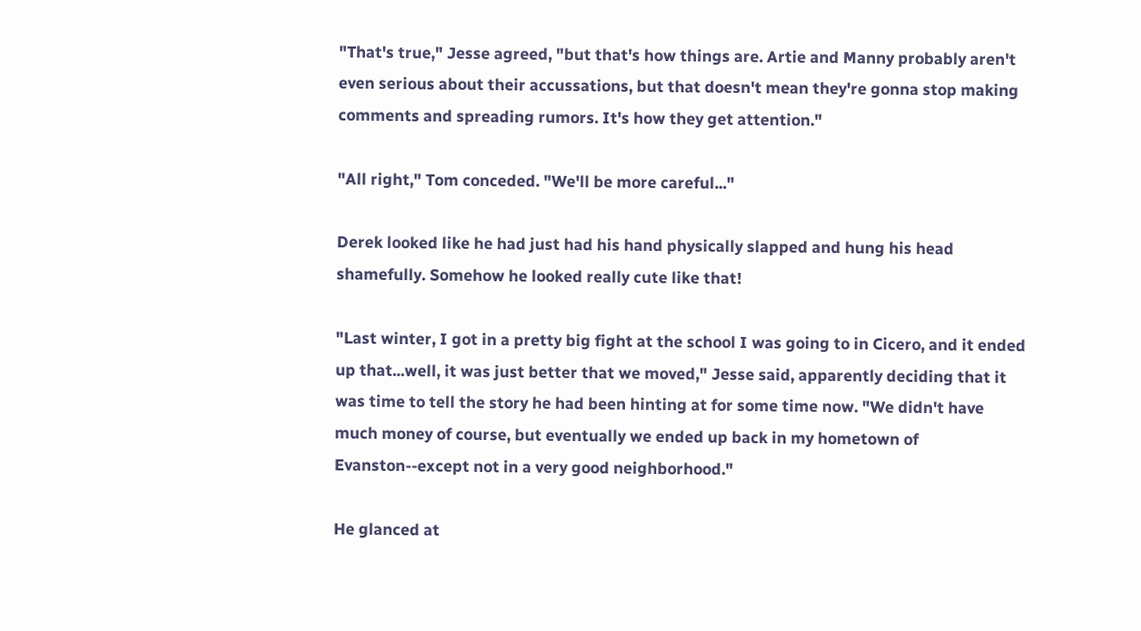"That's true," Jesse agreed, "but that's how things are. Artie and Manny probably aren't even serious about their accussations, but that doesn't mean they're gonna stop making comments and spreading rumors. It's how they get attention."

"All right," Tom conceded. "We'll be more careful..."

Derek looked like he had just had his hand physically slapped and hung his head shamefully. Somehow he looked really cute like that!

"Last winter, I got in a pretty big fight at the school I was going to in Cicero, and it ended up that...well, it was just better that we moved," Jesse said, apparently deciding that it was time to tell the story he had been hinting at for some time now. "We didn't have much money of course, but eventually we ended up back in my hometown of Evanston--except not in a very good neighborhood."

He glanced at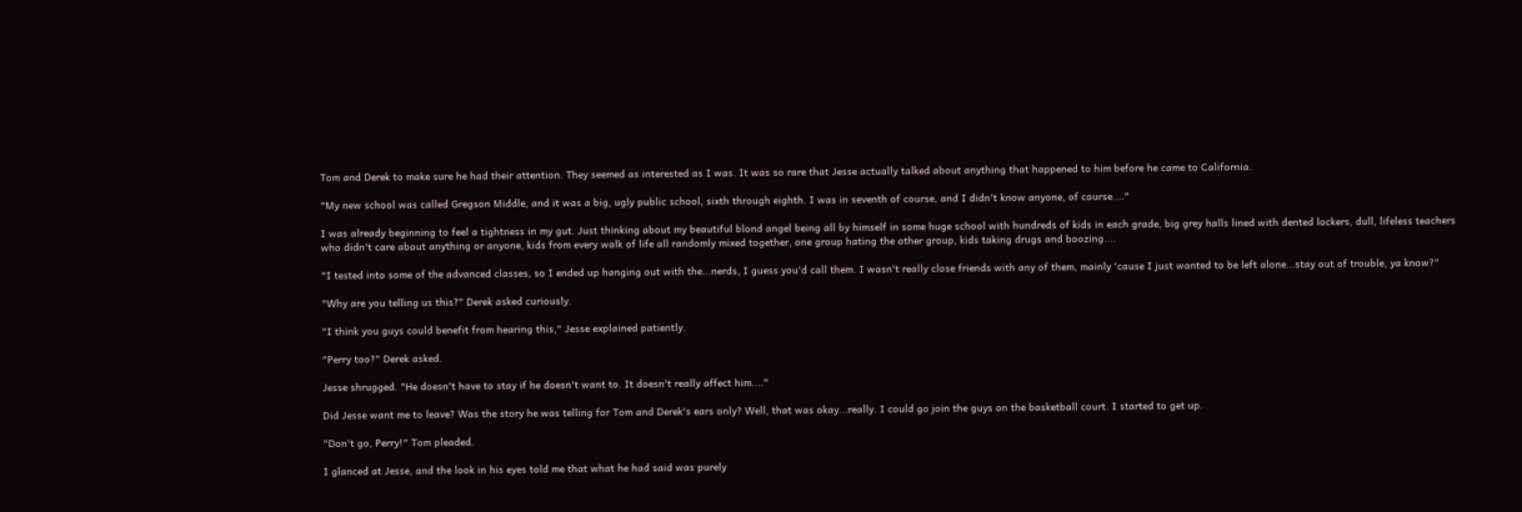Tom and Derek to make sure he had their attention. They seemed as interested as I was. It was so rare that Jesse actually talked about anything that happened to him before he came to California.

"My new school was called Gregson Middle, and it was a big, ugly public school, sixth through eighth. I was in seventh of course, and I didn't know anyone, of course...."

I was already beginning to feel a tightness in my gut. Just thinking about my beautiful blond angel being all by himself in some huge school with hundreds of kids in each grade, big grey halls lined with dented lockers, dull, lifeless teachers who didn't care about anything or anyone, kids from every walk of life all randomly mixed together, one group hating the other group, kids taking drugs and boozing....

"I tested into some of the advanced classes, so I ended up hanging out with the...nerds, I guess you'd call them. I wasn't really close friends with any of them, mainly 'cause I just wanted to be left alone...stay out of trouble, ya know?"

"Why are you telling us this?" Derek asked curiously.

"I think you guys could benefit from hearing this," Jesse explained patiently.

"Perry too?" Derek asked.

Jesse shrugged. "He doesn't have to stay if he doesn't want to. It doesn't really affect him...."

Did Jesse want me to leave? Was the story he was telling for Tom and Derek's ears only? Well, that was okay...really. I could go join the guys on the basketball court. I started to get up.

"Don't go, Perry!" Tom pleaded.

I glanced at Jesse, and the look in his eyes told me that what he had said was purely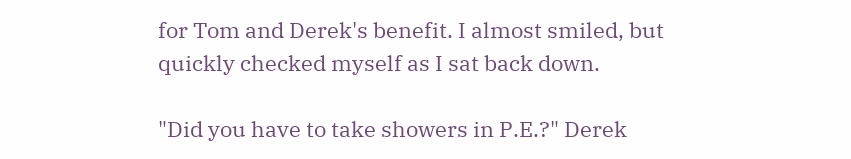for Tom and Derek's benefit. I almost smiled, but quickly checked myself as I sat back down.

"Did you have to take showers in P.E.?" Derek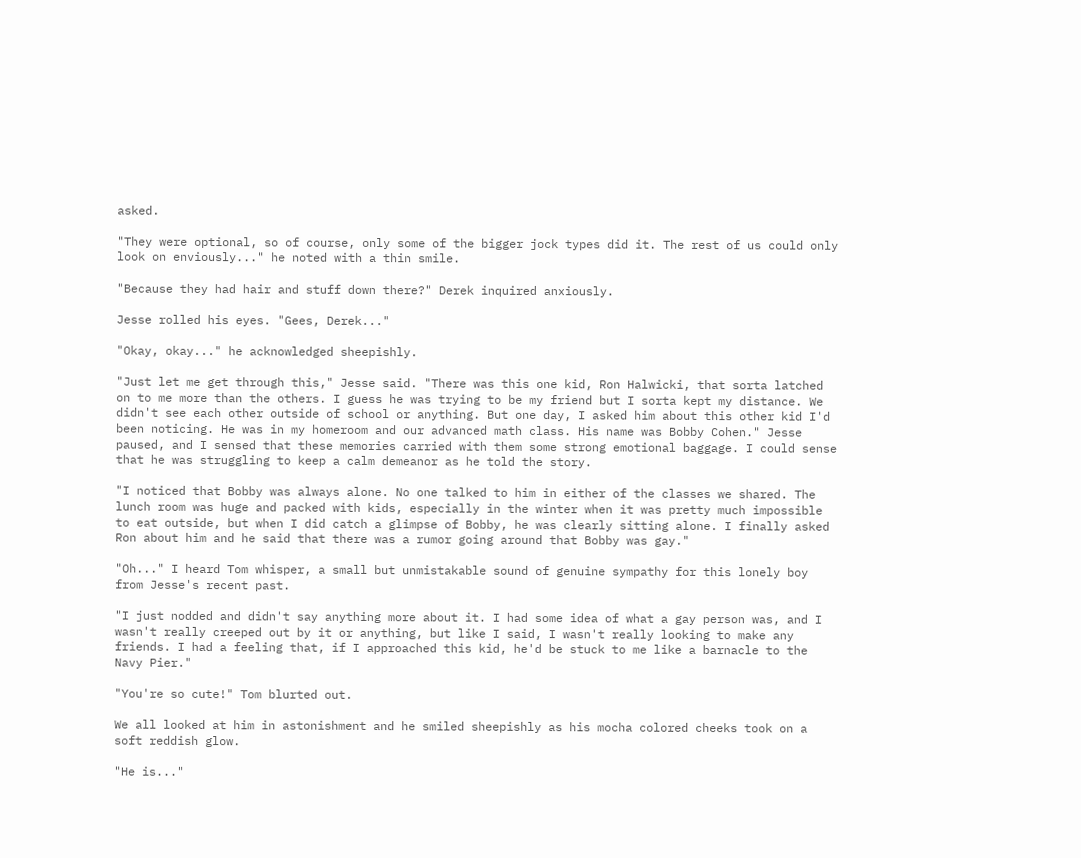asked.

"They were optional, so of course, only some of the bigger jock types did it. The rest of us could only look on enviously..." he noted with a thin smile.

"Because they had hair and stuff down there?" Derek inquired anxiously.

Jesse rolled his eyes. "Gees, Derek..."

"Okay, okay..." he acknowledged sheepishly.

"Just let me get through this," Jesse said. "There was this one kid, Ron Halwicki, that sorta latched on to me more than the others. I guess he was trying to be my friend but I sorta kept my distance. We didn't see each other outside of school or anything. But one day, I asked him about this other kid I'd been noticing. He was in my homeroom and our advanced math class. His name was Bobby Cohen." Jesse paused, and I sensed that these memories carried with them some strong emotional baggage. I could sense that he was struggling to keep a calm demeanor as he told the story.

"I noticed that Bobby was always alone. No one talked to him in either of the classes we shared. The lunch room was huge and packed with kids, especially in the winter when it was pretty much impossible to eat outside, but when I did catch a glimpse of Bobby, he was clearly sitting alone. I finally asked Ron about him and he said that there was a rumor going around that Bobby was gay."

"Oh..." I heard Tom whisper, a small but unmistakable sound of genuine sympathy for this lonely boy from Jesse's recent past.

"I just nodded and didn't say anything more about it. I had some idea of what a gay person was, and I wasn't really creeped out by it or anything, but like I said, I wasn't really looking to make any friends. I had a feeling that, if I approached this kid, he'd be stuck to me like a barnacle to the Navy Pier."

"You're so cute!" Tom blurted out.

We all looked at him in astonishment and he smiled sheepishly as his mocha colored cheeks took on a soft reddish glow.

"He is..."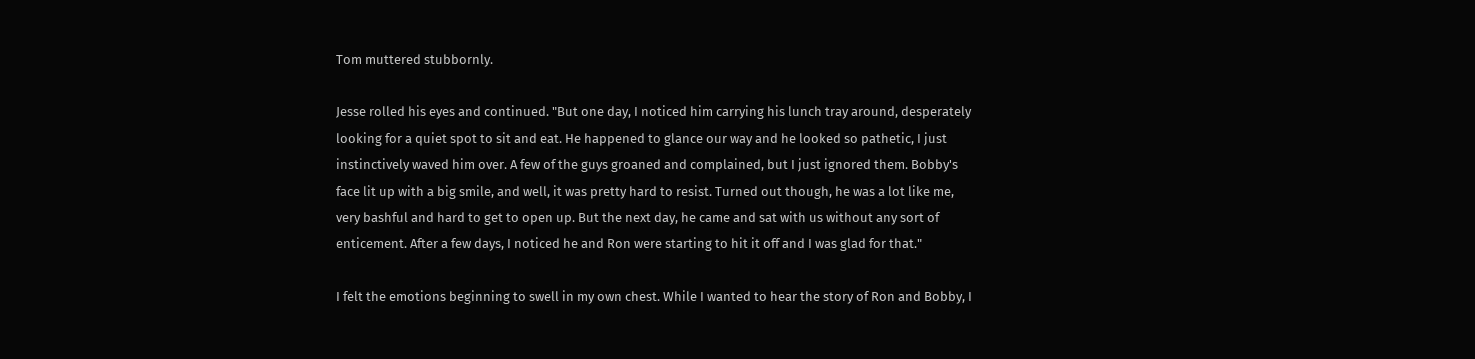Tom muttered stubbornly.

Jesse rolled his eyes and continued. "But one day, I noticed him carrying his lunch tray around, desperately looking for a quiet spot to sit and eat. He happened to glance our way and he looked so pathetic, I just instinctively waved him over. A few of the guys groaned and complained, but I just ignored them. Bobby's face lit up with a big smile, and well, it was pretty hard to resist. Turned out though, he was a lot like me, very bashful and hard to get to open up. But the next day, he came and sat with us without any sort of enticement. After a few days, I noticed he and Ron were starting to hit it off and I was glad for that."

I felt the emotions beginning to swell in my own chest. While I wanted to hear the story of Ron and Bobby, I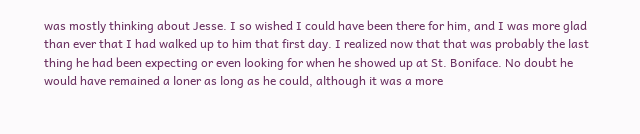was mostly thinking about Jesse. I so wished I could have been there for him, and I was more glad than ever that I had walked up to him that first day. I realized now that that was probably the last thing he had been expecting or even looking for when he showed up at St. Boniface. No doubt he would have remained a loner as long as he could, although it was a more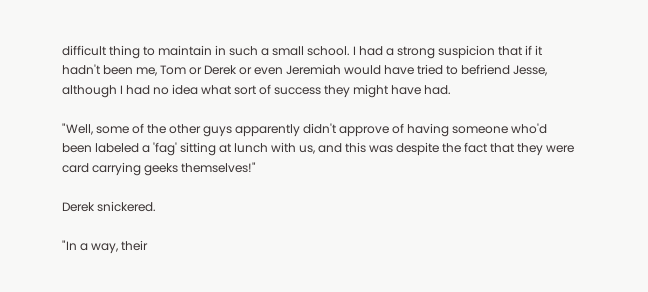difficult thing to maintain in such a small school. I had a strong suspicion that if it hadn't been me, Tom or Derek or even Jeremiah would have tried to befriend Jesse, although I had no idea what sort of success they might have had.

"Well, some of the other guys apparently didn't approve of having someone who'd been labeled a 'fag' sitting at lunch with us, and this was despite the fact that they were card carrying geeks themselves!"

Derek snickered.

"In a way, their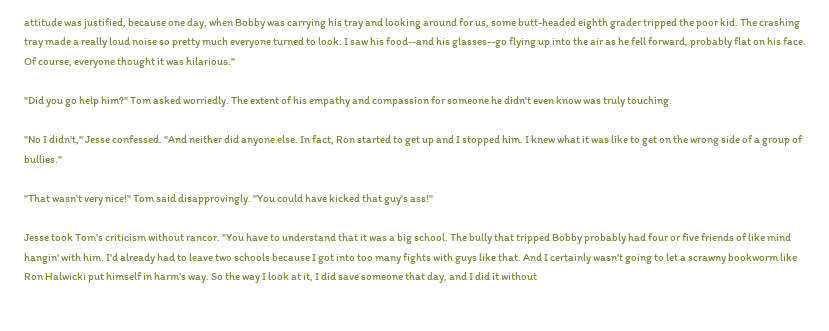attitude was justified, because one day, when Bobby was carrying his tray and looking around for us, some butt-headed eighth grader tripped the poor kid. The crashing tray made a really loud noise so pretty much everyone turned to look. I saw his food--and his glasses--go flying up into the air as he fell forward, probably flat on his face. Of course, everyone thought it was hilarious."

"Did you go help him?" Tom asked worriedly. The extent of his empathy and compassion for someone he didn't even know was truly touching.

"No I didn't," Jesse confessed. "And neither did anyone else. In fact, Ron started to get up and I stopped him. I knew what it was like to get on the wrong side of a group of bullies."

"That wasn't very nice!" Tom said disapprovingly. "You could have kicked that guy's ass!"

Jesse took Tom's criticism without rancor. "You have to understand that it was a big school. The bully that tripped Bobby probably had four or five friends of like mind hangin' with him. I'd already had to leave two schools because I got into too many fights with guys like that. And I certainly wasn't going to let a scrawny bookworm like Ron Halwicki put himself in harm's way. So the way I look at it, I did save someone that day, and I did it without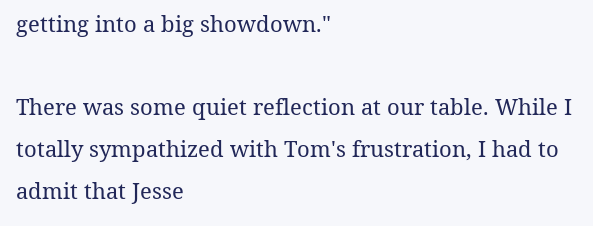getting into a big showdown."

There was some quiet reflection at our table. While I totally sympathized with Tom's frustration, I had to admit that Jesse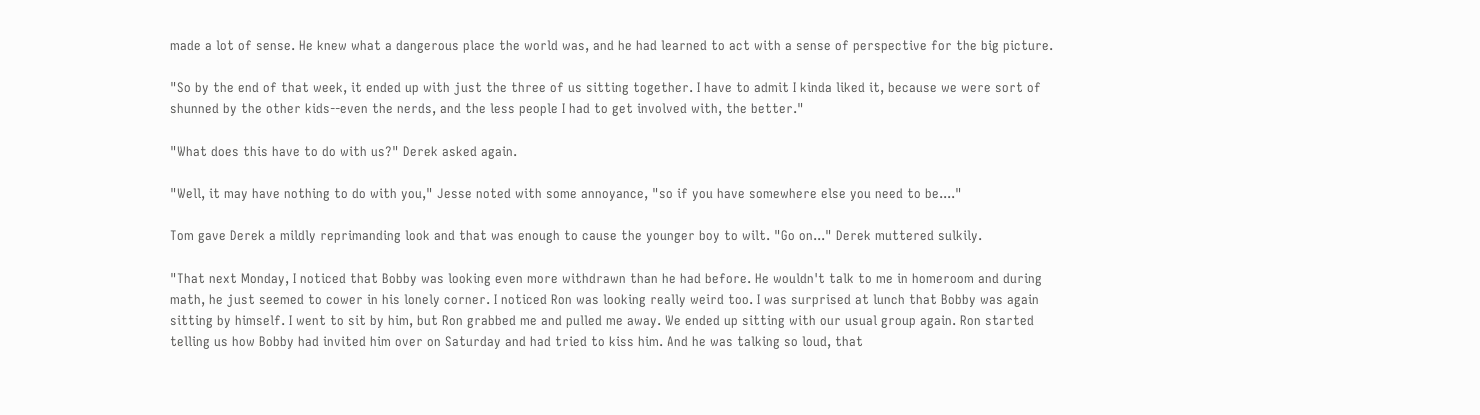made a lot of sense. He knew what a dangerous place the world was, and he had learned to act with a sense of perspective for the big picture.

"So by the end of that week, it ended up with just the three of us sitting together. I have to admit I kinda liked it, because we were sort of shunned by the other kids--even the nerds, and the less people I had to get involved with, the better."

"What does this have to do with us?" Derek asked again.

"Well, it may have nothing to do with you," Jesse noted with some annoyance, "so if you have somewhere else you need to be...."

Tom gave Derek a mildly reprimanding look and that was enough to cause the younger boy to wilt. "Go on..." Derek muttered sulkily.

"That next Monday, I noticed that Bobby was looking even more withdrawn than he had before. He wouldn't talk to me in homeroom and during math, he just seemed to cower in his lonely corner. I noticed Ron was looking really weird too. I was surprised at lunch that Bobby was again sitting by himself. I went to sit by him, but Ron grabbed me and pulled me away. We ended up sitting with our usual group again. Ron started telling us how Bobby had invited him over on Saturday and had tried to kiss him. And he was talking so loud, that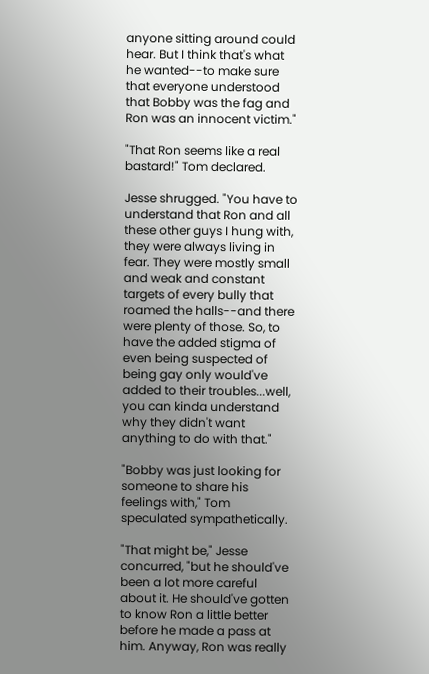anyone sitting around could hear. But I think that's what he wanted--to make sure that everyone understood that Bobby was the fag and Ron was an innocent victim."

"That Ron seems like a real bastard!" Tom declared.

Jesse shrugged. "You have to understand that Ron and all these other guys I hung with, they were always living in fear. They were mostly small and weak and constant targets of every bully that roamed the halls--and there were plenty of those. So, to have the added stigma of even being suspected of being gay only would've added to their troubles...well, you can kinda understand why they didn't want anything to do with that."

"Bobby was just looking for someone to share his feelings with," Tom speculated sympathetically.

"That might be," Jesse concurred, "but he should've been a lot more careful about it. He should've gotten to know Ron a little better before he made a pass at him. Anyway, Ron was really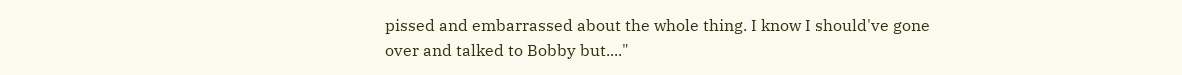pissed and embarrassed about the whole thing. I know I should've gone over and talked to Bobby but...."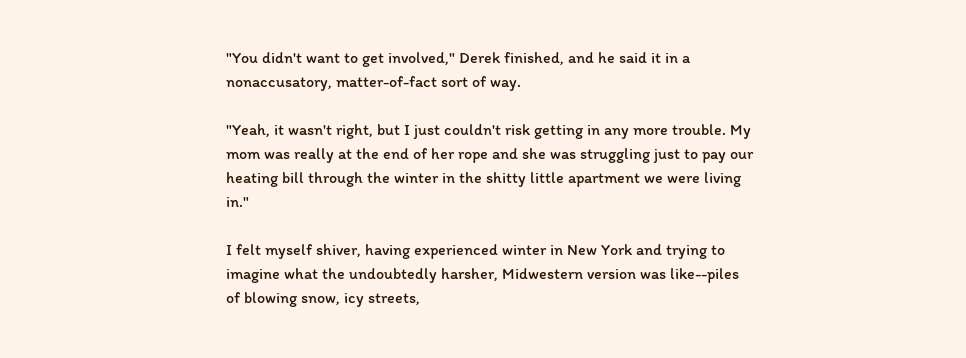"You didn't want to get involved," Derek finished, and he said it in a nonaccusatory, matter-of-fact sort of way.

"Yeah, it wasn't right, but I just couldn't risk getting in any more trouble. My mom was really at the end of her rope and she was struggling just to pay our heating bill through the winter in the shitty little apartment we were living in."

I felt myself shiver, having experienced winter in New York and trying to imagine what the undoubtedly harsher, Midwestern version was like--piles of blowing snow, icy streets,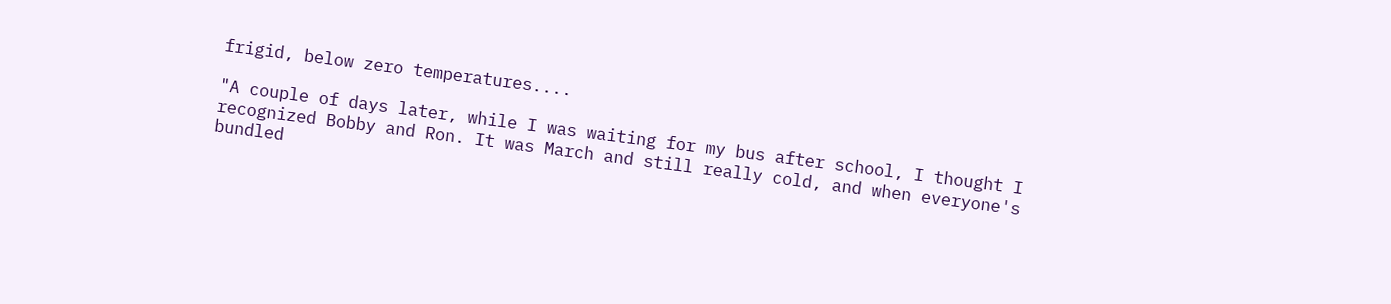frigid, below zero temperatures....

"A couple of days later, while I was waiting for my bus after school, I thought I recognized Bobby and Ron. It was March and still really cold, and when everyone's bundled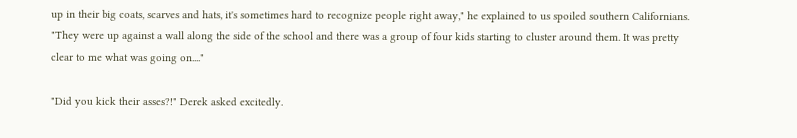up in their big coats, scarves and hats, it's sometimes hard to recognize people right away," he explained to us spoiled southern Californians. "They were up against a wall along the side of the school and there was a group of four kids starting to cluster around them. It was pretty clear to me what was going on...."

"Did you kick their asses?!" Derek asked excitedly.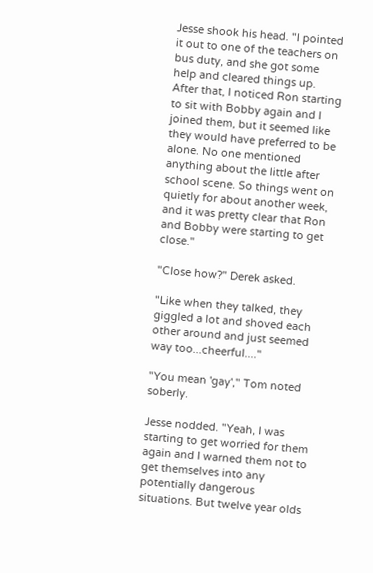Jesse shook his head. "I pointed it out to one of the teachers on bus duty, and she got some help and cleared things up. After that, I noticed Ron starting to sit with Bobby again and I joined them, but it seemed like they would have preferred to be alone. No one mentioned anything about the little after school scene. So things went on quietly for about another week, and it was pretty clear that Ron and Bobby were starting to get close."

"Close how?" Derek asked.

"Like when they talked, they giggled a lot and shoved each other around and just seemed way too...cheerful...."

"You mean 'gay'," Tom noted soberly.

Jesse nodded. "Yeah, I was starting to get worried for them again and I warned them not to get themselves into any potentially dangerous situations. But twelve year olds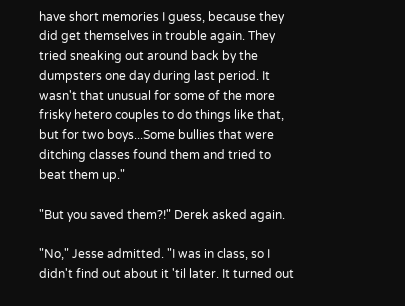have short memories I guess, because they did get themselves in trouble again. They tried sneaking out around back by the dumpsters one day during last period. It wasn't that unusual for some of the more frisky hetero couples to do things like that, but for two boys...Some bullies that were ditching classes found them and tried to beat them up."

"But you saved them?!" Derek asked again.

"No," Jesse admitted. "I was in class, so I didn't find out about it 'til later. It turned out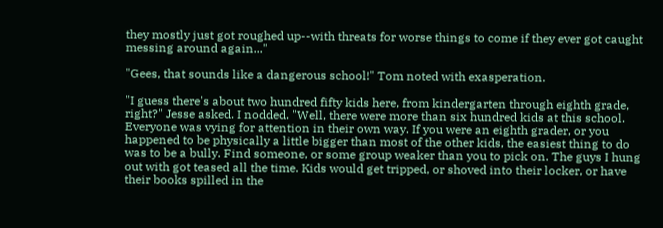they mostly just got roughed up--with threats for worse things to come if they ever got caught messing around again..."

"Gees, that sounds like a dangerous school!" Tom noted with exasperation.

"I guess there's about two hundred fifty kids here, from kindergarten through eighth grade, right?" Jesse asked. I nodded. "Well, there were more than six hundred kids at this school. Everyone was vying for attention in their own way. If you were an eighth grader, or you happened to be physically a little bigger than most of the other kids, the easiest thing to do was to be a bully. Find someone, or some group weaker than you to pick on. The guys I hung out with got teased all the time. Kids would get tripped, or shoved into their locker, or have their books spilled in the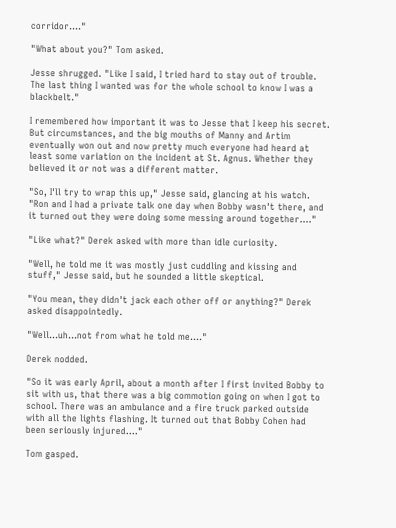corridor...."

"What about you?" Tom asked.

Jesse shrugged. "Like I said, I tried hard to stay out of trouble. The last thing I wanted was for the whole school to know I was a blackbelt."

I remembered how important it was to Jesse that I keep his secret. But circumstances, and the big mouths of Manny and Artim eventually won out and now pretty much everyone had heard at least some variation on the incident at St. Agnus. Whether they believed it or not was a different matter.

"So, I'll try to wrap this up," Jesse said, glancing at his watch. "Ron and I had a private talk one day when Bobby wasn't there, and it turned out they were doing some messing around together...."

"Like what?" Derek asked with more than idle curiosity.

"Well, he told me it was mostly just cuddling and kissing and stuff," Jesse said, but he sounded a little skeptical.

"You mean, they didn't jack each other off or anything?" Derek asked disappointedly.

"Well...uh...not from what he told me...."

Derek nodded.

"So it was early April, about a month after I first invited Bobby to sit with us, that there was a big commotion going on when I got to school. There was an ambulance and a fire truck parked outside with all the lights flashing. It turned out that Bobby Cohen had been seriously injured...."

Tom gasped.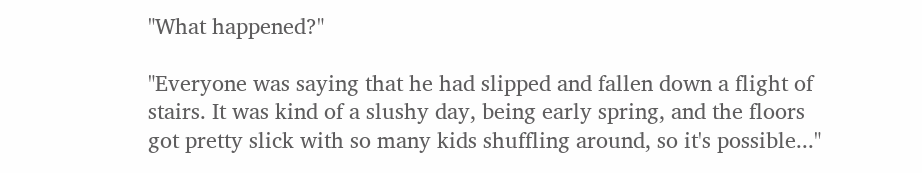"What happened?"

"Everyone was saying that he had slipped and fallen down a flight of stairs. It was kind of a slushy day, being early spring, and the floors got pretty slick with so many kids shuffling around, so it's possible..."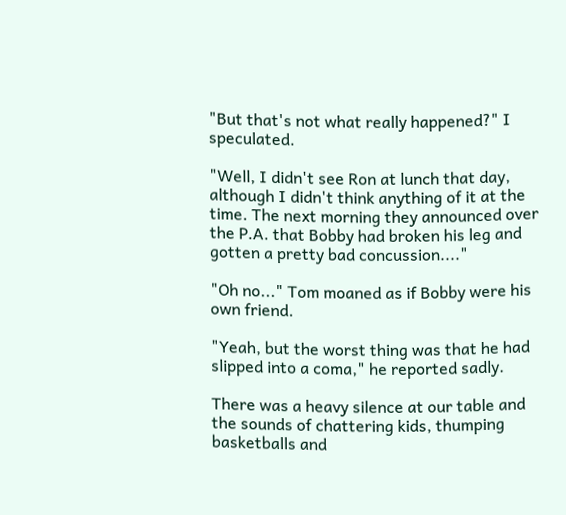"But that's not what really happened?" I speculated.

"Well, I didn't see Ron at lunch that day, although I didn't think anything of it at the time. The next morning they announced over the P.A. that Bobby had broken his leg and gotten a pretty bad concussion...."

"Oh no..." Tom moaned as if Bobby were his own friend.

"Yeah, but the worst thing was that he had slipped into a coma," he reported sadly.

There was a heavy silence at our table and the sounds of chattering kids, thumping basketballs and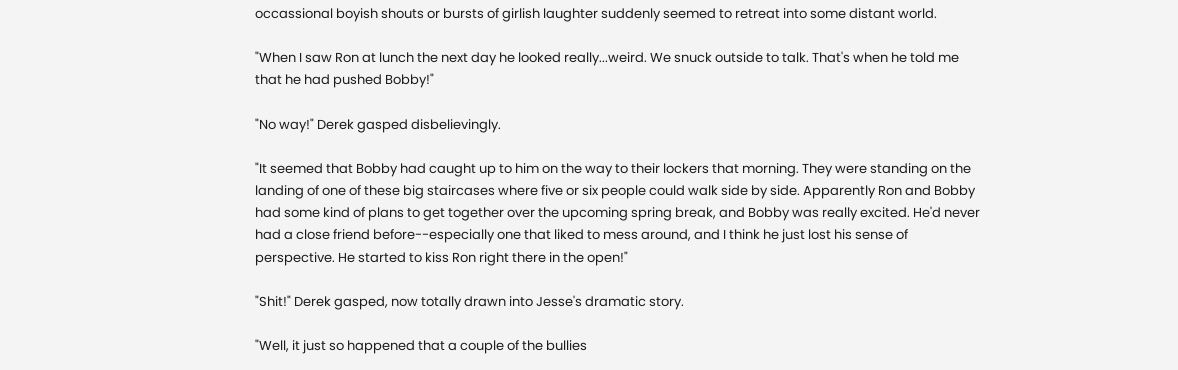occassional boyish shouts or bursts of girlish laughter suddenly seemed to retreat into some distant world.

"When I saw Ron at lunch the next day he looked really...weird. We snuck outside to talk. That's when he told me that he had pushed Bobby!"

"No way!" Derek gasped disbelievingly.

"It seemed that Bobby had caught up to him on the way to their lockers that morning. They were standing on the landing of one of these big staircases where five or six people could walk side by side. Apparently Ron and Bobby had some kind of plans to get together over the upcoming spring break, and Bobby was really excited. He'd never had a close friend before--especially one that liked to mess around, and I think he just lost his sense of perspective. He started to kiss Ron right there in the open!"

"Shit!" Derek gasped, now totally drawn into Jesse's dramatic story.

"Well, it just so happened that a couple of the bullies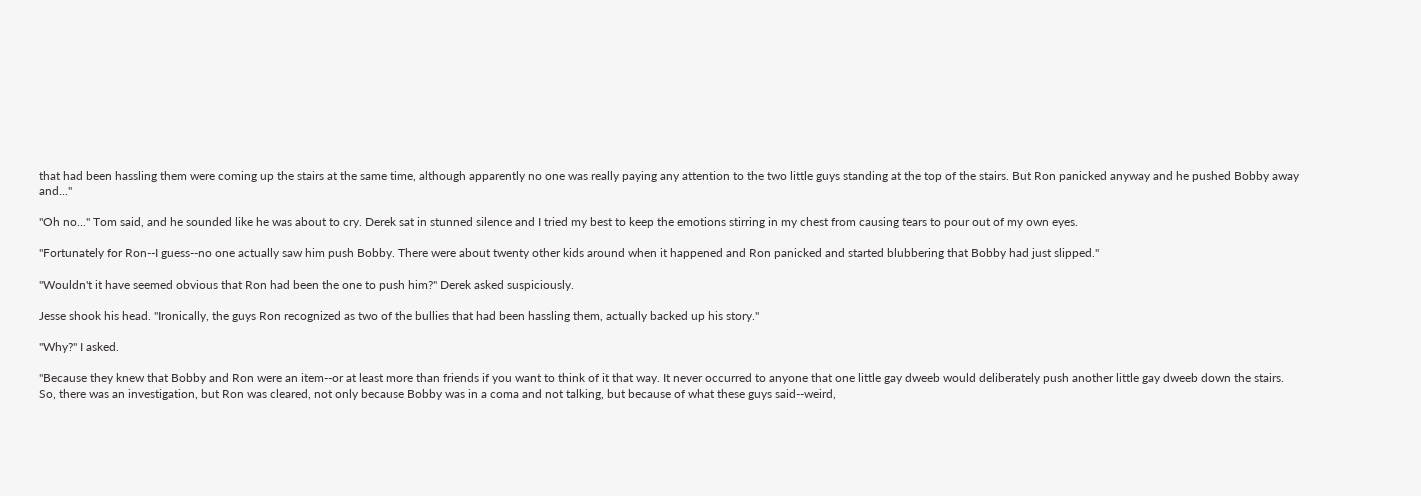that had been hassling them were coming up the stairs at the same time, although apparently no one was really paying any attention to the two little guys standing at the top of the stairs. But Ron panicked anyway and he pushed Bobby away and..."

"Oh no..." Tom said, and he sounded like he was about to cry. Derek sat in stunned silence and I tried my best to keep the emotions stirring in my chest from causing tears to pour out of my own eyes.

"Fortunately for Ron--I guess--no one actually saw him push Bobby. There were about twenty other kids around when it happened and Ron panicked and started blubbering that Bobby had just slipped."

"Wouldn't it have seemed obvious that Ron had been the one to push him?" Derek asked suspiciously.

Jesse shook his head. "Ironically, the guys Ron recognized as two of the bullies that had been hassling them, actually backed up his story."

"Why?" I asked.

"Because they knew that Bobby and Ron were an item--or at least more than friends if you want to think of it that way. It never occurred to anyone that one little gay dweeb would deliberately push another little gay dweeb down the stairs. So, there was an investigation, but Ron was cleared, not only because Bobby was in a coma and not talking, but because of what these guys said--weird,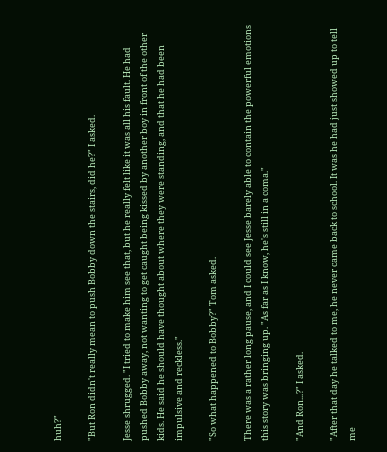huh?"

"But Ron didn't really mean to push Bobby down the stairs, did he?" I asked.

Jesse shrugged. "I tried to make him see that, but he really felt like it was all his fault. He had pushed Bobby away, not wanting to get caught being kissed by another boy in front of the other kids. He said he should have thought about where they were standing, and that he had been impulsive and reckless."

"So what happened to Bobby?" Tom asked.

There was a rather long pause, and I could see Jesse barely able to contain the powerful emotions this story was bringing up. "As far as I know, he's still in a coma."

"And Ron...?" I asked.

"After that day he talked to me, he never came back to school. It was he had just showed up to tell me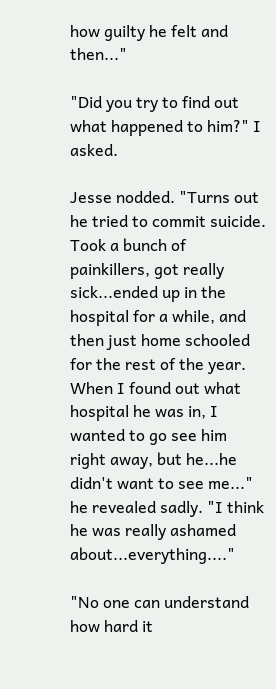how guilty he felt and then..."

"Did you try to find out what happened to him?" I asked.

Jesse nodded. "Turns out he tried to commit suicide. Took a bunch of painkillers, got really sick...ended up in the hospital for a while, and then just home schooled for the rest of the year. When I found out what hospital he was in, I wanted to go see him right away, but he...he didn't want to see me..." he revealed sadly. "I think he was really ashamed about...everything...."

"No one can understand how hard it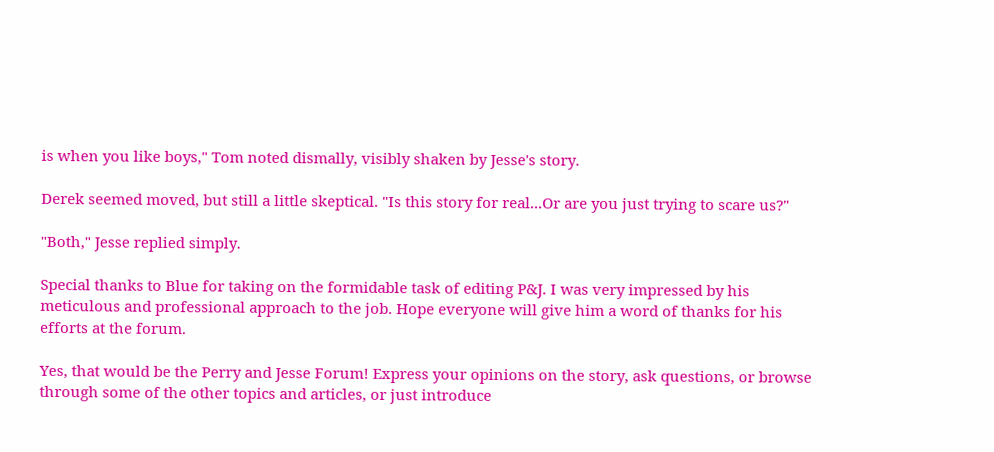is when you like boys," Tom noted dismally, visibly shaken by Jesse's story.

Derek seemed moved, but still a little skeptical. "Is this story for real...Or are you just trying to scare us?"

"Both," Jesse replied simply.

Special thanks to Blue for taking on the formidable task of editing P&J. I was very impressed by his meticulous and professional approach to the job. Hope everyone will give him a word of thanks for his efforts at the forum.

Yes, that would be the Perry and Jesse Forum! Express your opinions on the story, ask questions, or browse through some of the other topics and articles, or just introduce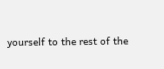yourself to the rest of the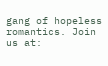gang of hopeless romantics. Join us at: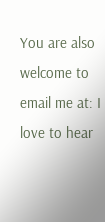You are also welcome to email me at: I love to hear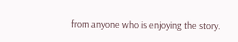from anyone who is enjoying the story.